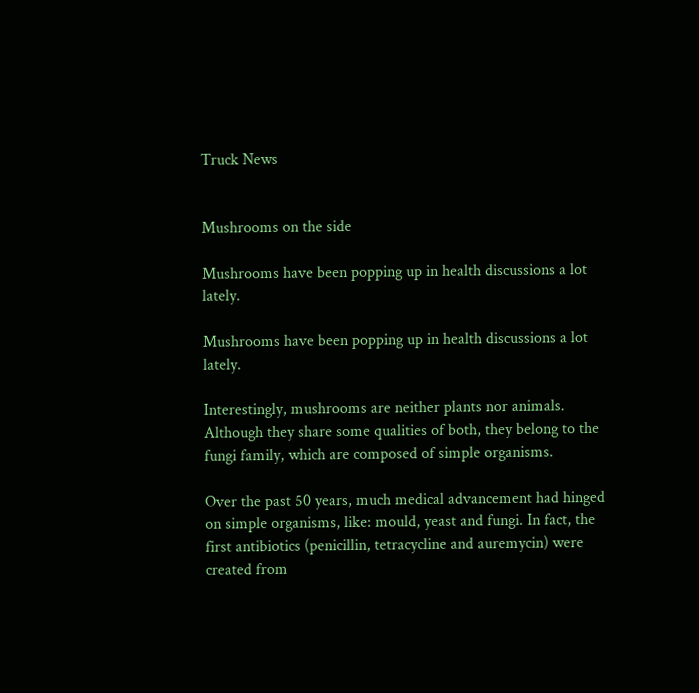Truck News


Mushrooms on the side

Mushrooms have been popping up in health discussions a lot lately.

Mushrooms have been popping up in health discussions a lot lately.

Interestingly, mushrooms are neither plants nor animals. Although they share some qualities of both, they belong to the fungi family, which are composed of simple organisms.

Over the past 50 years, much medical advancement had hinged on simple organisms, like: mould, yeast and fungi. In fact, the first antibiotics (penicillin, tetracycline and auremycin) were created from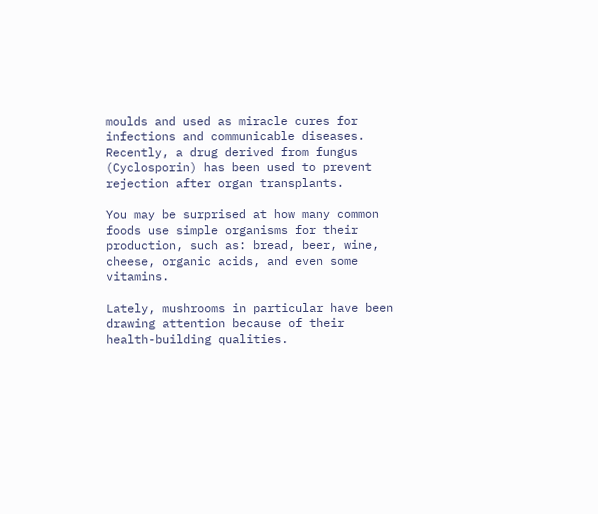moulds and used as miracle cures for infections and communicable diseases. Recently, a drug derived from fungus (Cyclosporin) has been used to prevent rejection after organ transplants.

You may be surprised at how many common foods use simple organisms for their production, such as: bread, beer, wine, cheese, organic acids, and even some vitamins.

Lately, mushrooms in particular have been drawing attention because of their health-building qualities.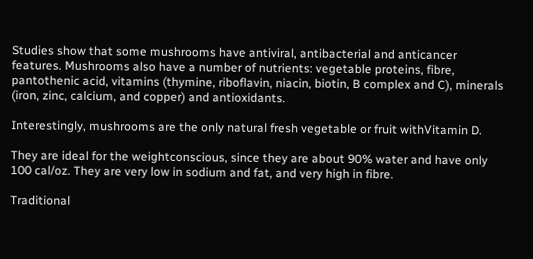Studies show that some mushrooms have antiviral, antibacterial and anticancer features. Mushrooms also have a number of nutrients: vegetable proteins, fibre, pantothenic acid, vitamins (thymine, riboflavin, niacin, biotin, B complex and C), minerals (iron, zinc, calcium, and copper) and antioxidants.

Interestingly, mushrooms are the only natural fresh vegetable or fruit withVitamin D.

They are ideal for the weightconscious, since they are about 90% water and have only 100 cal/oz. They are very low in sodium and fat, and very high in fibre.

Traditional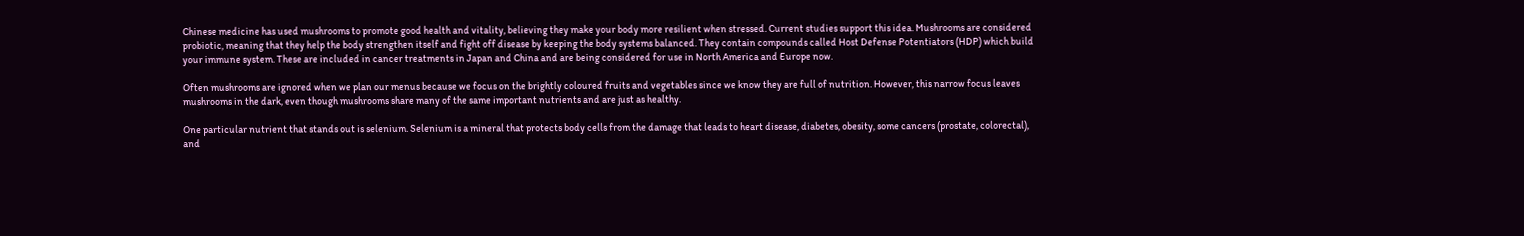Chinese medicine has used mushrooms to promote good health and vitality, believing they make your body more resilient when stressed. Current studies support this idea. Mushrooms are considered probiotic, meaning that they help the body strengthen itself and fight off disease by keeping the body systems balanced. They contain compounds called Host Defense Potentiators (HDP) which build your immune system. These are included in cancer treatments in Japan and China and are being considered for use in North America and Europe now.

Often mushrooms are ignored when we plan our menus because we focus on the brightly coloured fruits and vegetables since we know they are full of nutrition. However, this narrow focus leaves mushrooms in the dark, even though mushrooms share many of the same important nutrients and are just as healthy.

One particular nutrient that stands out is selenium. Selenium is a mineral that protects body cells from the damage that leads to heart disease, diabetes, obesity, some cancers (prostate, colorectal), and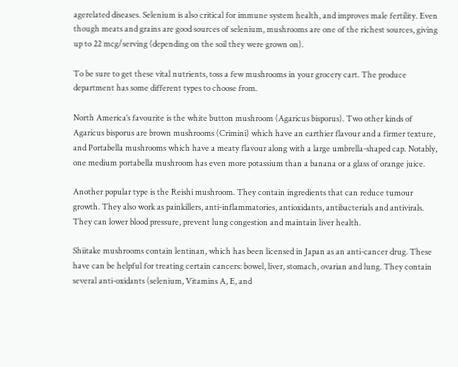agerelated diseases. Selenium is also critical for immune system health, and improves male fertility. Even though meats and grains are good sources of selenium, mushrooms are one of the richest sources, giving up to 22 mcg/serving (depending on the soil they were grown on).

To be sure to get these vital nutrients, toss a few mushrooms in your grocery cart. The produce department has some different types to choose from.

North America’s favourite is the white button mushroom (Agaricus bisporus). Two other kinds of Agaricus bisporus are brown mushrooms (Crimini) which have an earthier flavour and a firmer texture, and Portabella mushrooms which have a meaty flavour along with a large umbrella-shaped cap. Notably, one medium portabella mushroom has even more potassium than a banana or a glass of orange juice.

Another popular type is the Reishi mushroom. They contain ingredients that can reduce tumour growth. They also work as painkillers, anti-inflammatories, antioxidants, antibacterials and antivirals. They can lower blood pressure, prevent lung congestion and maintain liver health.

Shiitake mushrooms contain lentinan, which has been licensed in Japan as an anti-cancer drug. These have can be helpful for treating certain cancers: bowel, liver, stomach, ovarian and lung. They contain several anti-oxidants (selenium, Vitamins A, E, and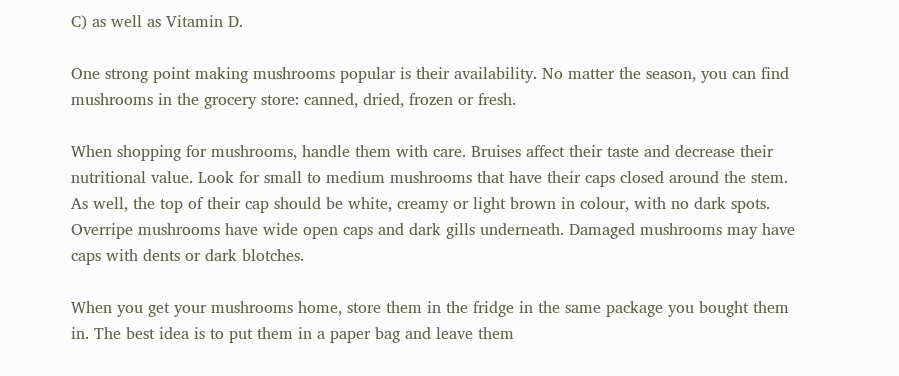C) as well as Vitamin D.

One strong point making mushrooms popular is their availability. No matter the season, you can find mushrooms in the grocery store: canned, dried, frozen or fresh.

When shopping for mushrooms, handle them with care. Bruises affect their taste and decrease their nutritional value. Look for small to medium mushrooms that have their caps closed around the stem. As well, the top of their cap should be white, creamy or light brown in colour, with no dark spots. Overripe mushrooms have wide open caps and dark gills underneath. Damaged mushrooms may have caps with dents or dark blotches.

When you get your mushrooms home, store them in the fridge in the same package you bought them in. The best idea is to put them in a paper bag and leave them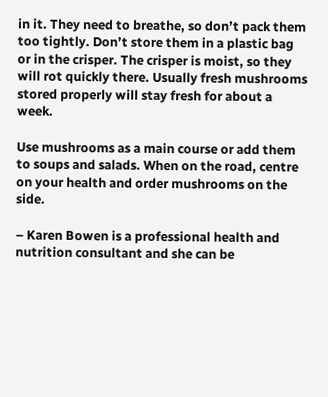in it. They need to breathe, so don’t pack them too tightly. Don’t store them in a plastic bag or in the crisper. The crisper is moist, so they will rot quickly there. Usually fresh mushrooms stored properly will stay fresh for about a week.

Use mushrooms as a main course or add them to soups and salads. When on the road, centre on your health and order mushrooms on the side.

– Karen Bowen is a professional health and nutrition consultant and she can be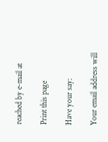reached by e-mail at

Print this page

Have your say:

Your email address will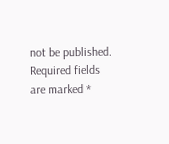not be published. Required fields are marked *